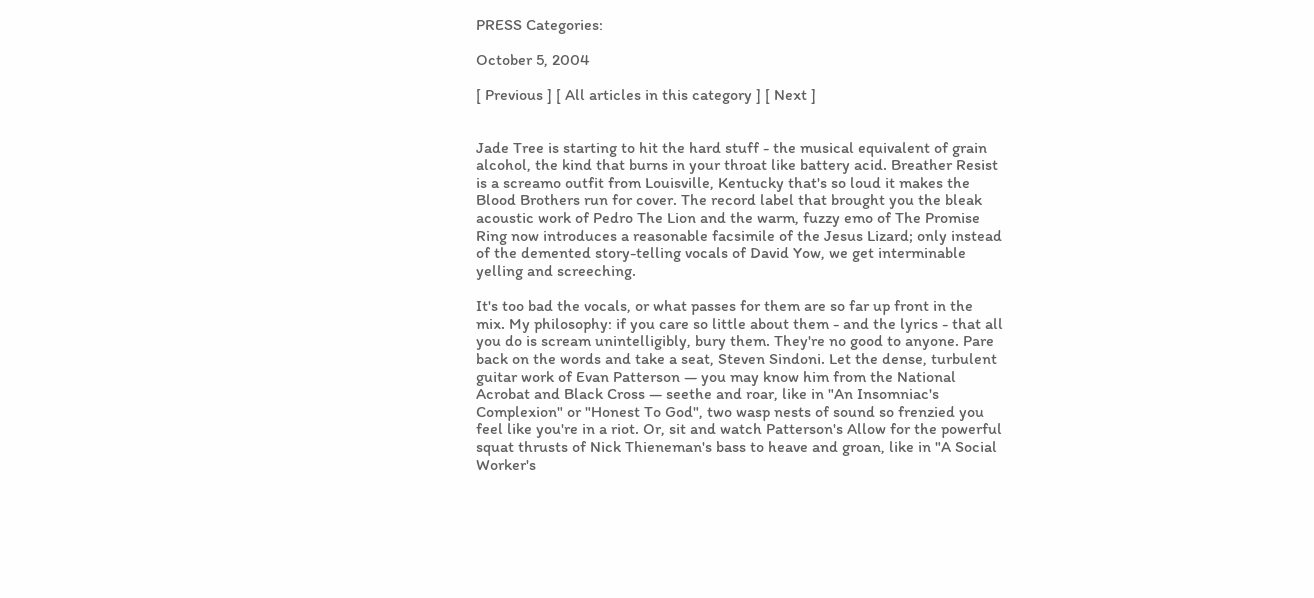PRESS Categories:

October 5, 2004

[ Previous ] [ All articles in this category ] [ Next ]


Jade Tree is starting to hit the hard stuff - the musical equivalent of grain alcohol, the kind that burns in your throat like battery acid. Breather Resist is a screamo outfit from Louisville, Kentucky that's so loud it makes the Blood Brothers run for cover. The record label that brought you the bleak acoustic work of Pedro The Lion and the warm, fuzzy emo of The Promise Ring now introduces a reasonable facsimile of the Jesus Lizard; only instead of the demented story-telling vocals of David Yow, we get interminable yelling and screeching.

It's too bad the vocals, or what passes for them are so far up front in the mix. My philosophy: if you care so little about them - and the lyrics - that all you do is scream unintelligibly, bury them. They're no good to anyone. Pare back on the words and take a seat, Steven Sindoni. Let the dense, turbulent guitar work of Evan Patterson — you may know him from the National Acrobat and Black Cross — seethe and roar, like in "An Insomniac's Complexion" or "Honest To God", two wasp nests of sound so frenzied you feel like you're in a riot. Or, sit and watch Patterson's Allow for the powerful squat thrusts of Nick Thieneman's bass to heave and groan, like in "A Social Worker's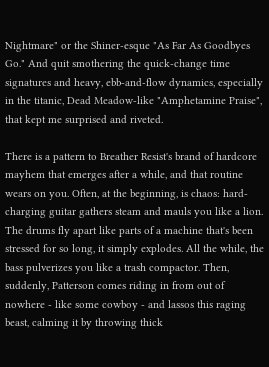Nightmare" or the Shiner-esque "As Far As Goodbyes Go." And quit smothering the quick-change time signatures and heavy, ebb-and-flow dynamics, especially in the titanic, Dead Meadow-like "Amphetamine Praise", that kept me surprised and riveted.

There is a pattern to Breather Resist's brand of hardcore mayhem that emerges after a while, and that routine wears on you. Often, at the beginning, is chaos: hard-charging guitar gathers steam and mauls you like a lion. The drums fly apart like parts of a machine that's been stressed for so long, it simply explodes. All the while, the bass pulverizes you like a trash compactor. Then, suddenly, Patterson comes riding in from out of nowhere - like some cowboy - and lassos this raging beast, calming it by throwing thick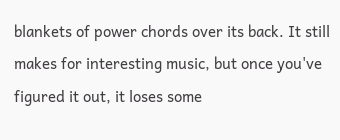blankets of power chords over its back. It still makes for interesting music, but once you've figured it out, it loses some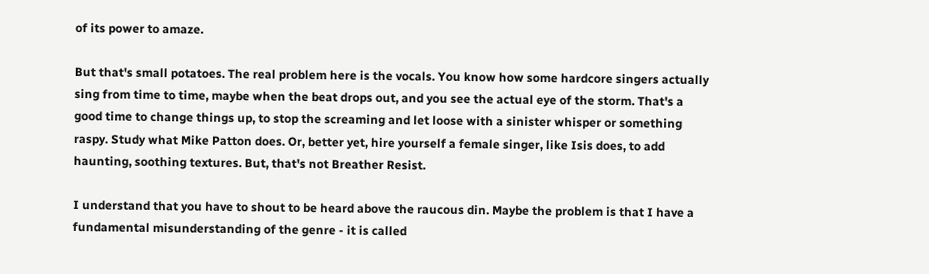of its power to amaze.

But that's small potatoes. The real problem here is the vocals. You know how some hardcore singers actually sing from time to time, maybe when the beat drops out, and you see the actual eye of the storm. That's a good time to change things up, to stop the screaming and let loose with a sinister whisper or something raspy. Study what Mike Patton does. Or, better yet, hire yourself a female singer, like Isis does, to add haunting, soothing textures. But, that's not Breather Resist.

I understand that you have to shout to be heard above the raucous din. Maybe the problem is that I have a fundamental misunderstanding of the genre - it is called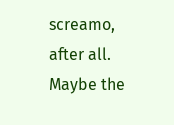screamo, after all. Maybe the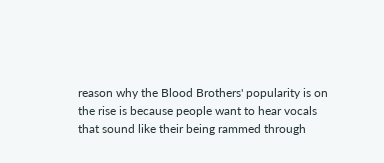reason why the Blood Brothers' popularity is on the rise is because people want to hear vocals that sound like their being rammed through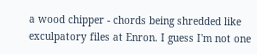a wood chipper - chords being shredded like exculpatory files at Enron. I guess I'm not one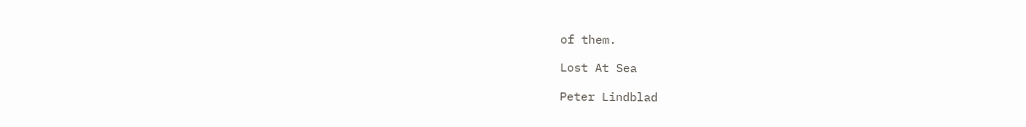of them.

Lost At Sea

Peter Lindblad